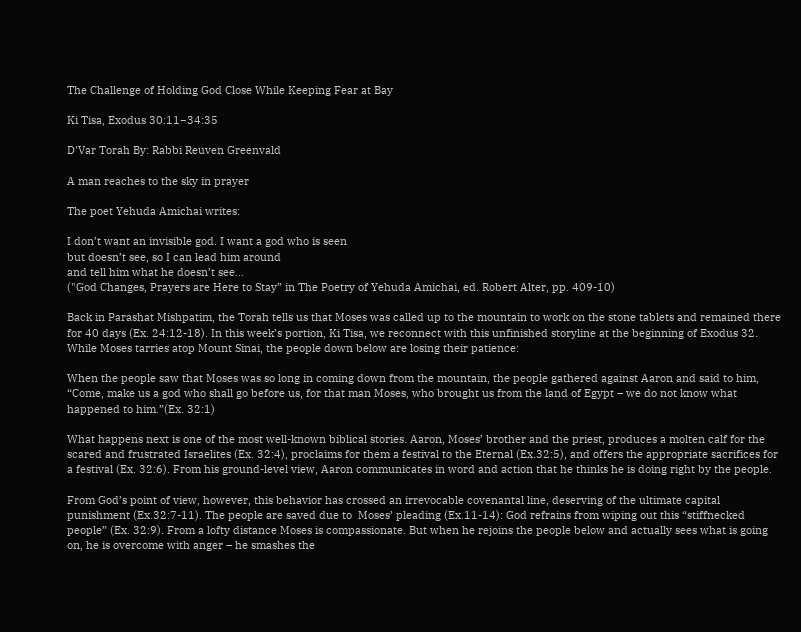The Challenge of Holding God Close While Keeping Fear at Bay

Ki Tisa, Exodus 30:11−34:35

D'Var Torah By: Rabbi Reuven Greenvald

A man reaches to the sky in prayer

The poet Yehuda Amichai writes:

I don’t want an invisible god. I want a god who is seen
but doesn’t see, so I can lead him around
and tell him what he doesn’t see…
("God Changes, Prayers are Here to Stay” in The Poetry of Yehuda Amichai, ed. Robert Alter, pp. 409-10)

Back in Parashat Mishpatim, the Torah tells us that Moses was called up to the mountain to work on the stone tablets and remained there for 40 days (Ex. 24:12-18). In this week’s portion, Ki Tisa, we reconnect with this unfinished storyline at the beginning of Exodus 32. While Moses tarries atop Mount Sinai, the people down below are losing their patience:

When the people saw that Moses was so long in coming down from the mountain, the people gathered against Aaron and said to him, “Come, make us a god who shall go before us, for that man Moses, who brought us from the land of Egypt – we do not know what happened to him.”(Ex. 32:1)

What happens next is one of the most well-known biblical stories. Aaron, Moses’ brother and the priest, produces a molten calf for the scared and frustrated Israelites (Ex. 32:4), proclaims for them a festival to the Eternal (Ex.32:5), and offers the appropriate sacrifices for a festival (Ex. 32:6). From his ground-level view, Aaron communicates in word and action that he thinks he is doing right by the people.

From God’s point of view, however, this behavior has crossed an irrevocable covenantal line, deserving of the ultimate capital punishment (Ex.32:7-11). The people are saved due to  Moses’ pleading (Ex.11-14): God refrains from wiping out this “stiffnecked people” (Ex. 32:9). From a lofty distance Moses is compassionate. But when he rejoins the people below and actually sees what is going on, he is overcome with anger – he smashes the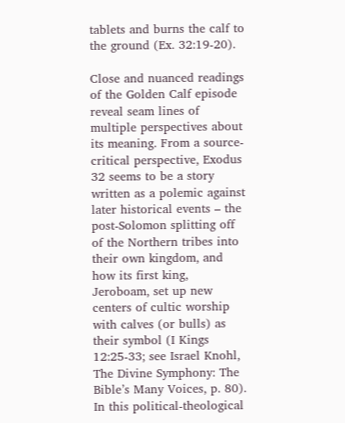tablets and burns the calf to the ground (Ex. 32:19-20).

Close and nuanced readings of the Golden Calf episode reveal seam lines of multiple perspectives about its meaning. From a source-critical perspective, Exodus 32 seems to be a story written as a polemic against later historical events – the post-Solomon splitting off of the Northern tribes into their own kingdom, and how its first king, Jeroboam, set up new centers of cultic worship with calves (or bulls) as their symbol (I Kings 12:25-33; see Israel Knohl, The Divine Symphony: The Bible’s Many Voices, p. 80). In this political-theological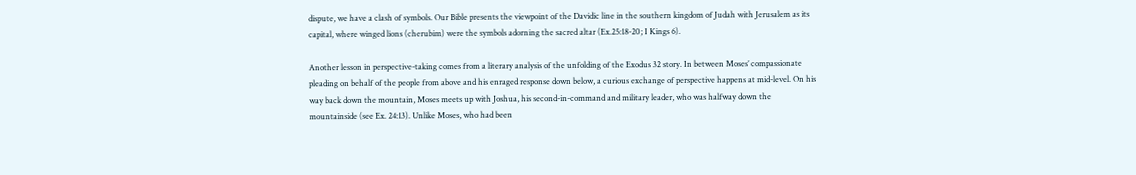dispute, we have a clash of symbols. Our Bible presents the viewpoint of the Davidic line in the southern kingdom of Judah with Jerusalem as its capital, where winged lions (cherubim) were the symbols adorning the sacred altar (Ex.25:18-20; I Kings 6).

Another lesson in perspective-taking comes from a literary analysis of the unfolding of the Exodus 32 story. In between Moses’ compassionate pleading on behalf of the people from above and his enraged response down below, a curious exchange of perspective happens at mid-level. On his way back down the mountain, Moses meets up with Joshua, his second-in-command and military leader, who was halfway down the mountainside (see Ex. 24:13). Unlike Moses, who had been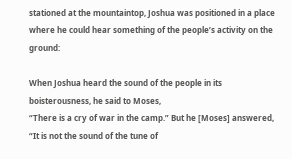stationed at the mountaintop, Joshua was positioned in a place where he could hear something of the people’s activity on the ground:

When Joshua heard the sound of the people in its boisterousness, he said to Moses,
“There is a cry of war in the camp.” But he [Moses] answered,
“It is not the sound of the tune of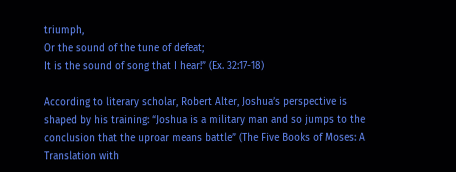triumph,
Or the sound of the tune of defeat;
It is the sound of song that I hear!” (Ex. 32:17-18)

According to literary scholar, Robert Alter, Joshua’s perspective is shaped by his training: “Joshua is a military man and so jumps to the conclusion that the uproar means battle” (The Five Books of Moses: A Translation with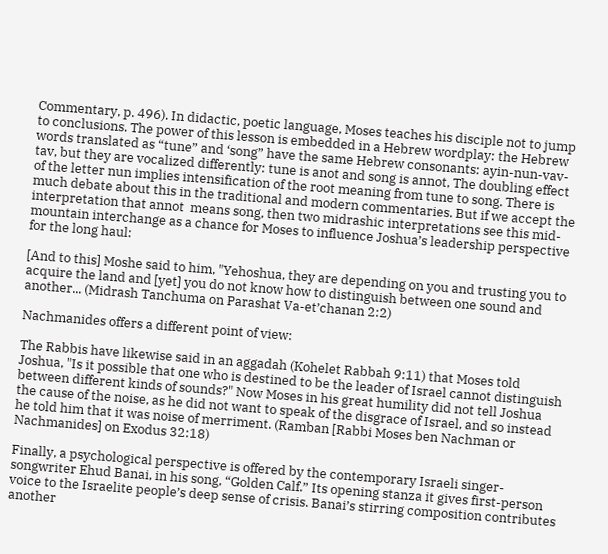Commentary, p. 496). In didactic, poetic language, Moses teaches his disciple not to jump to conclusions. The power of this lesson is embedded in a Hebrew wordplay: the Hebrew words translated as “tune” and ‘song” have the same Hebrew consonants: ayin-nun-vav-tav, but they are vocalized differently: tune is anot and song is annot, The doubling effect of the letter nun implies intensification of the root meaning from tune to song. There is much debate about this in the traditional and modern commentaries. But if we accept the interpretation that annot  means song, then two midrashic interpretations see this mid-mountain interchange as a chance for Moses to influence Joshua’s leadership perspective for the long haul:

[And to this] Moshe said to him, "Yehoshua, they are depending on you and trusting you to acquire the land and [yet] you do not know how to distinguish between one sound and another... (Midrash Tanchuma on Parashat Va-et’chanan 2:2)

Nachmanides offers a different point of view:

The Rabbis have likewise said in an aggadah (Kohelet Rabbah 9:11) that Moses told Joshua, "Is it possible that one who is destined to be the leader of Israel cannot distinguish between different kinds of sounds?" Now Moses in his great humility did not tell Joshua the cause of the noise, as he did not want to speak of the disgrace of Israel, and so instead he told him that it was noise of merriment. (Ramban [Rabbi Moses ben Nachman or Nachmanides] on Exodus 32:18)

Finally, a psychological perspective is offered by the contemporary Israeli singer-songwriter Ehud Banai, in his song, “Golden Calf.” Its opening stanza it gives first-person voice to the Israelite people’s deep sense of crisis. Banai’s stirring composition contributes another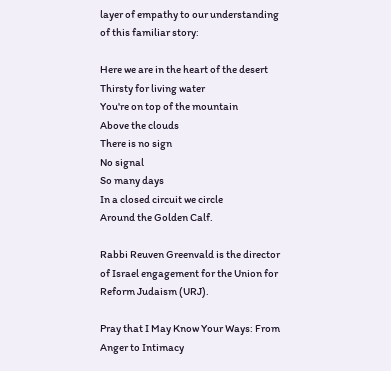layer of empathy to our understanding of this familiar story:

Here we are in the heart of the desert
Thirsty for living water
You're on top of the mountain
Above the clouds
There is no sign
No signal
So many days
In a closed circuit we circle
Around the Golden Calf.

Rabbi Reuven Greenvald is the director of Israel engagement for the Union for Reform Judaism (URJ).

Pray that I May Know Your Ways: From Anger to Intimacy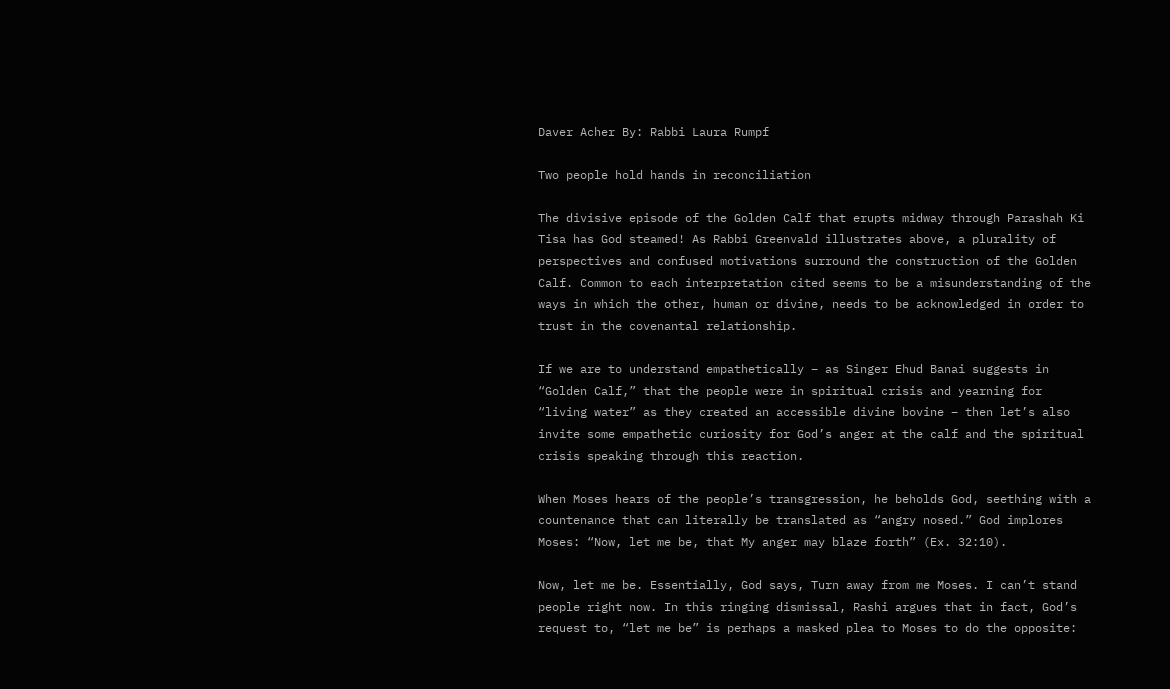Daver Acher By: Rabbi Laura Rumpf

Two people hold hands in reconciliation

The divisive episode of the Golden Calf that erupts midway through Parashah Ki Tisa has God steamed! As Rabbi Greenvald illustrates above, a plurality of perspectives and confused motivations surround the construction of the Golden Calf. Common to each interpretation cited seems to be a misunderstanding of the ways in which the other, human or divine, needs to be acknowledged in order to trust in the covenantal relationship.

If we are to understand empathetically – as Singer Ehud Banai suggests in “Golden Calf,” that the people were in spiritual crisis and yearning for “living water” as they created an accessible divine bovine – then let’s also invite some empathetic curiosity for God’s anger at the calf and the spiritual crisis speaking through this reaction.

When Moses hears of the people’s transgression, he beholds God, seething with a countenance that can literally be translated as “angry nosed.” God implores Moses: “Now, let me be, that My anger may blaze forth” (Ex. 32:10).

Now, let me be. Essentially, God says, Turn away from me Moses. I can’t stand people right now. In this ringing dismissal, Rashi argues that in fact, God’s request to, “let me be” is perhaps a masked plea to Moses to do the opposite: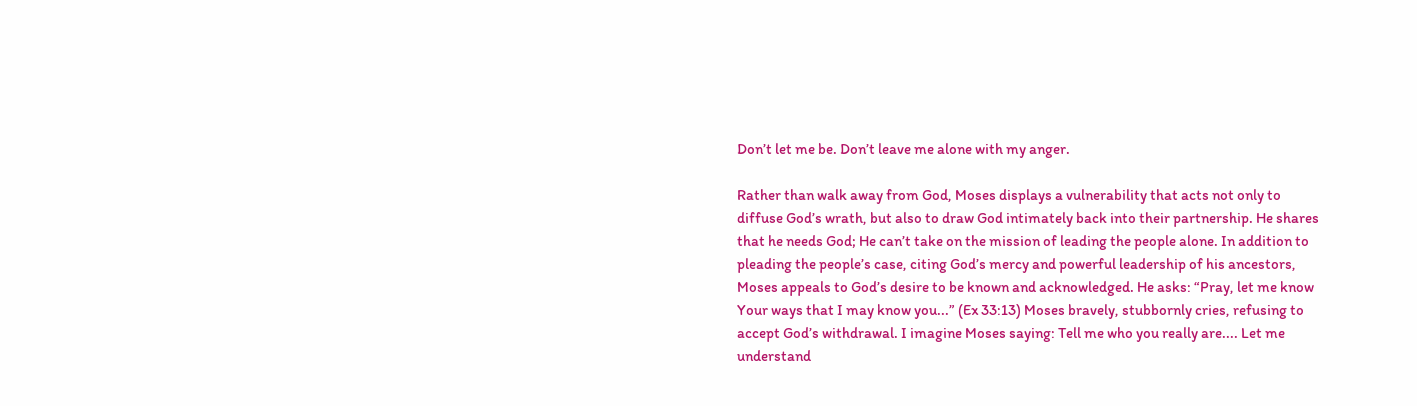Don’t let me be. Don’t leave me alone with my anger.

Rather than walk away from God, Moses displays a vulnerability that acts not only to diffuse God’s wrath, but also to draw God intimately back into their partnership. He shares that he needs God; He can’t take on the mission of leading the people alone. In addition to pleading the people’s case, citing God’s mercy and powerful leadership of his ancestors, Moses appeals to God’s desire to be known and acknowledged. He asks: “Pray, let me know Your ways that I may know you...” (Ex 33:13) Moses bravely, stubbornly cries, refusing to accept God’s withdrawal. I imagine Moses saying: Tell me who you really are.... Let me understand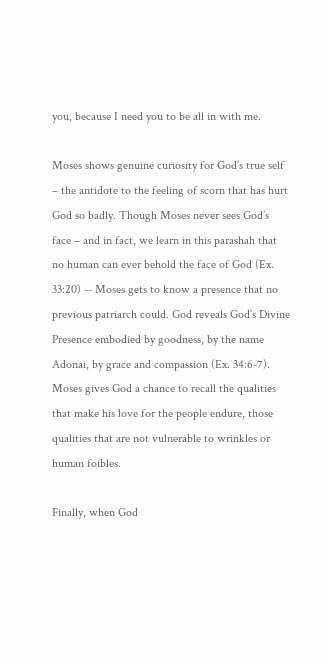you, because I need you to be all in with me.

Moses shows genuine curiosity for God’s true self – the antidote to the feeling of scorn that has hurt God so badly. Though Moses never sees God’s face – and in fact, we learn in this parashah that no human can ever behold the face of God (Ex. 33:20) -- Moses gets to know a presence that no previous patriarch could. God reveals God’s Divine Presence embodied by goodness, by the name Adonai, by grace and compassion (Ex. 34:6-7). Moses gives God a chance to recall the qualities that make his love for the people endure, those qualities that are not vulnerable to wrinkles or human foibles.

Finally, when God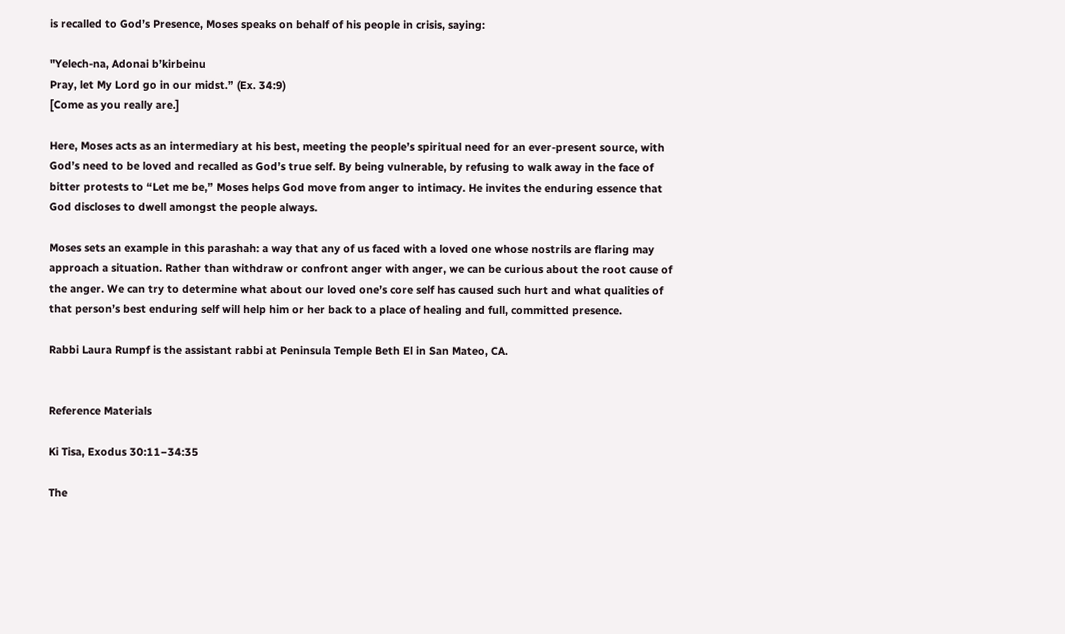is recalled to God’s Presence, Moses speaks on behalf of his people in crisis, saying:

"Yelech-na, Adonai b’kirbeinu
Pray, let My Lord go in our midst.” (Ex. 34:9)
[Come as you really are.]

Here, Moses acts as an intermediary at his best, meeting the people’s spiritual need for an ever-present source, with God’s need to be loved and recalled as God’s true self. By being vulnerable, by refusing to walk away in the face of bitter protests to “Let me be,” Moses helps God move from anger to intimacy. He invites the enduring essence that God discloses to dwell amongst the people always.

Moses sets an example in this parashah: a way that any of us faced with a loved one whose nostrils are flaring may approach a situation. Rather than withdraw or confront anger with anger, we can be curious about the root cause of the anger. We can try to determine what about our loved one’s core self has caused such hurt and what qualities of that person’s best enduring self will help him or her back to a place of healing and full, committed presence.

Rabbi Laura Rumpf is the assistant rabbi at Peninsula Temple Beth El in San Mateo, CA.


Reference Materials

Ki Tisa, Exodus 30:11−34:35

The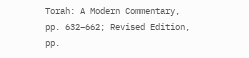Torah: A Modern Commentary, pp. 632−662; Revised Edition, pp.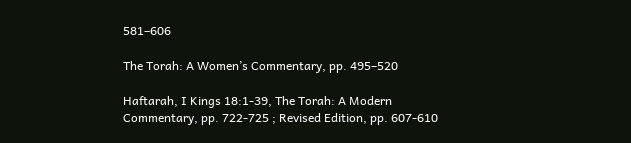581–606

The Torah: A Women’s Commentary, pp. 495–520

Haftarah, I Kings 18:1-39, The Torah: A Modern Commentary, pp. 722-725 ; Revised Edition, pp. 607-610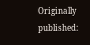Originally published: